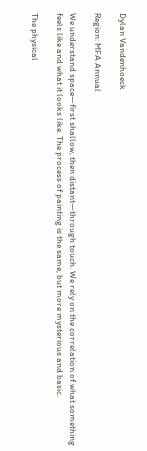Dylan Vandenhoeck

Region: MFA Annual

We understand space—first shallow, then distant—through touch. We rely on the correlation of what something feels like and what it looks like. The process of painting is the same, but more mysterious and basic.

The physical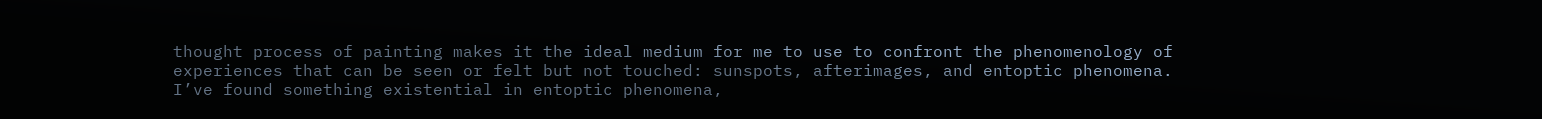thought process of painting makes it the ideal medium for me to use to confront the phenomenology of experiences that can be seen or felt but not touched: sunspots, afterimages, and entoptic phenomena. I’ve found something existential in entoptic phenomena,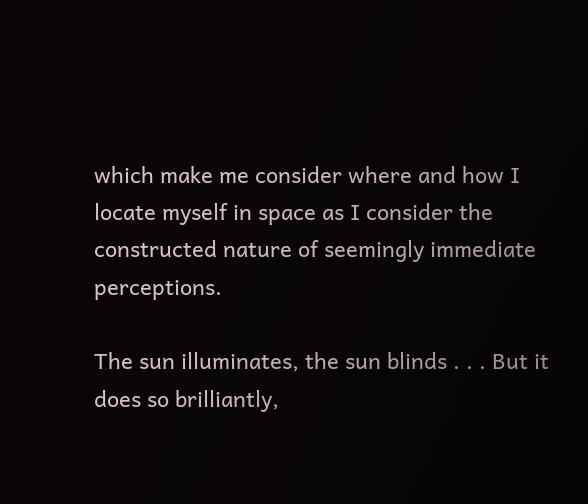which make me consider where and how I locate myself in space as I consider the constructed nature of seemingly immediate perceptions.

The sun illuminates, the sun blinds . . . But it does so brilliantly,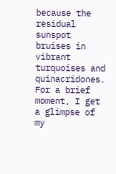because the residual sunspot bruises in vibrant turquoises and quinacridones. For a brief moment, I get a glimpse of my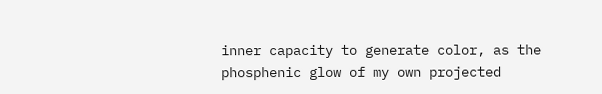inner capacity to generate color, as the phosphenic glow of my own projected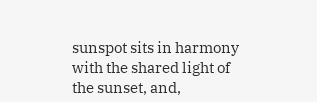sunspot sits in harmony with the shared light of the sunset, and,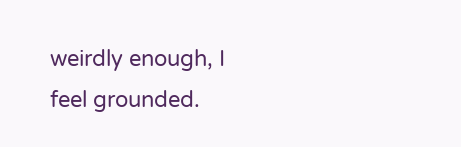weirdly enough, I feel grounded.